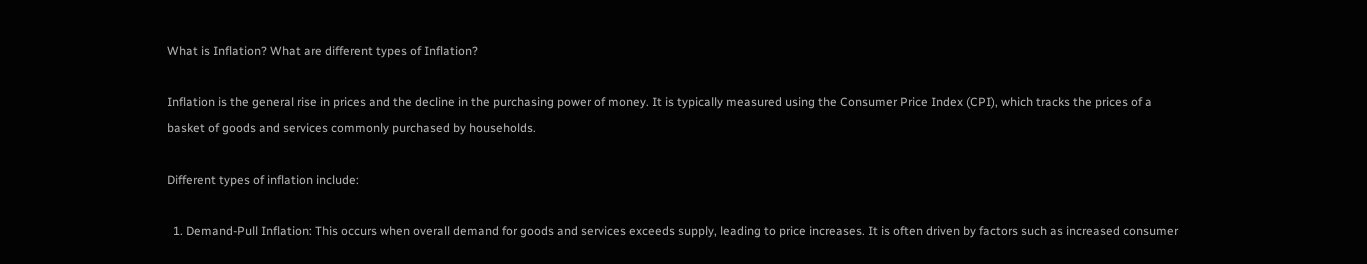What is Inflation? What are different types of Inflation?

Inflation is the general rise in prices and the decline in the purchasing power of money. It is typically measured using the Consumer Price Index (CPI), which tracks the prices of a basket of goods and services commonly purchased by households.

Different types of inflation include:

  1. Demand-Pull Inflation: This occurs when overall demand for goods and services exceeds supply, leading to price increases. It is often driven by factors such as increased consumer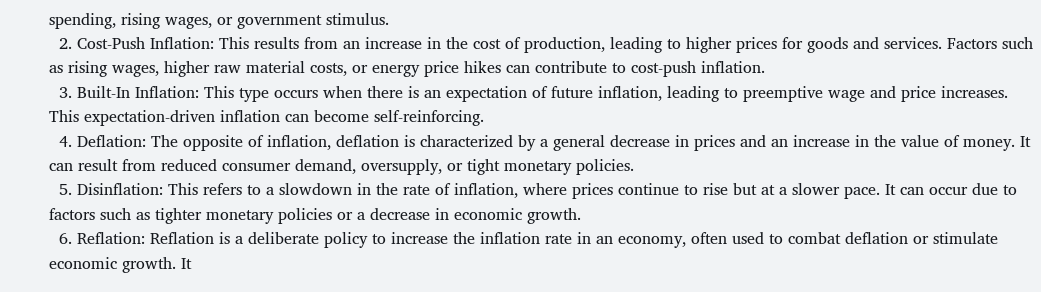spending, rising wages, or government stimulus.
  2. Cost-Push Inflation: This results from an increase in the cost of production, leading to higher prices for goods and services. Factors such as rising wages, higher raw material costs, or energy price hikes can contribute to cost-push inflation.
  3. Built-In Inflation: This type occurs when there is an expectation of future inflation, leading to preemptive wage and price increases. This expectation-driven inflation can become self-reinforcing.
  4. Deflation: The opposite of inflation, deflation is characterized by a general decrease in prices and an increase in the value of money. It can result from reduced consumer demand, oversupply, or tight monetary policies.
  5. Disinflation: This refers to a slowdown in the rate of inflation, where prices continue to rise but at a slower pace. It can occur due to factors such as tighter monetary policies or a decrease in economic growth.
  6. Reflation: Reflation is a deliberate policy to increase the inflation rate in an economy, often used to combat deflation or stimulate economic growth. It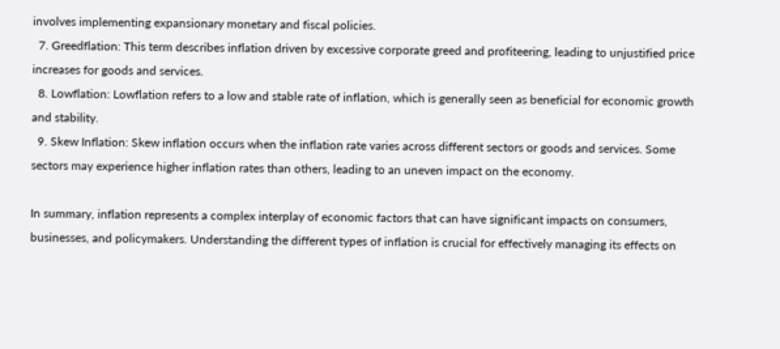involves implementing expansionary monetary and fiscal policies.
  7. Greedflation: This term describes inflation driven by excessive corporate greed and profiteering, leading to unjustified price increases for goods and services.
  8. Lowflation: Lowflation refers to a low and stable rate of inflation, which is generally seen as beneficial for economic growth and stability.
  9. Skew Inflation: Skew inflation occurs when the inflation rate varies across different sectors or goods and services. Some sectors may experience higher inflation rates than others, leading to an uneven impact on the economy.

In summary, inflation represents a complex interplay of economic factors that can have significant impacts on consumers, businesses, and policymakers. Understanding the different types of inflation is crucial for effectively managing its effects on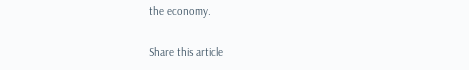the economy.

Share this article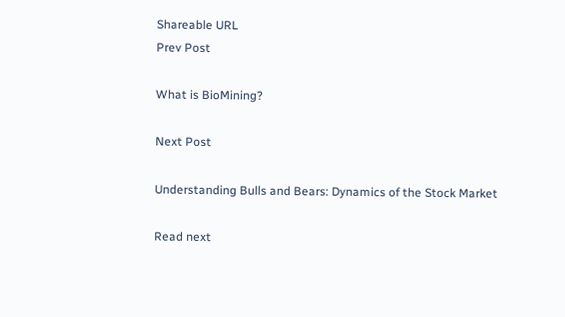Shareable URL
Prev Post

What is BioMining?

Next Post

Understanding Bulls and Bears: Dynamics of the Stock Market

Read next